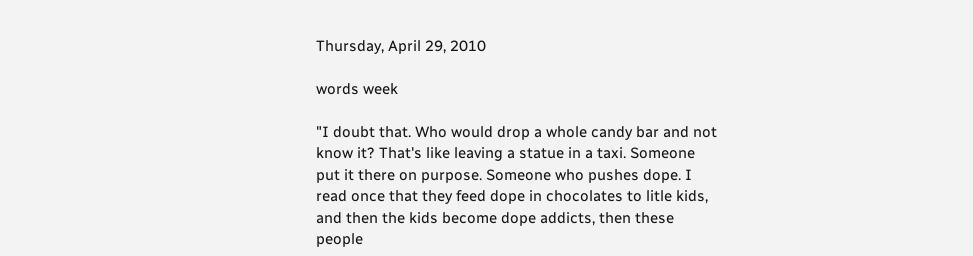Thursday, April 29, 2010

words week

"I doubt that. Who would drop a whole candy bar and not know it? That's like leaving a statue in a taxi. Someone put it there on purpose. Someone who pushes dope. I read once that they feed dope in chocolates to litle kids, and then the kids become dope addicts, then these people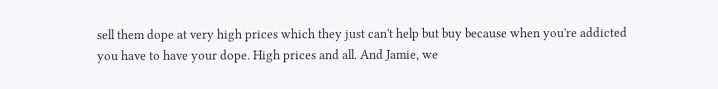sell them dope at very high prices which they just can't help but buy because when you're addicted you have to have your dope. High prices and all. And Jamie, we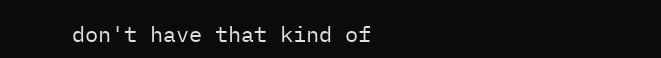don't have that kind of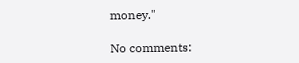money."

No comments: